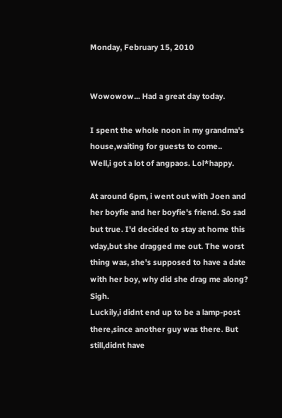Monday, February 15, 2010


Wowowow... Had a great day today.

I spent the whole noon in my grandma's house,waiting for guests to come..
Well,i got a lot of angpaos. Lol*happy.

At around 6pm, i went out with Joen and her boyfie and her boyfie's friend. So sad but true. I'd decided to stay at home this vday,but she dragged me out. The worst thing was, she's supposed to have a date with her boy, why did she drag me along? Sigh.
Luckily,i didnt end up to be a lamp-post there,since another guy was there. But still,didnt have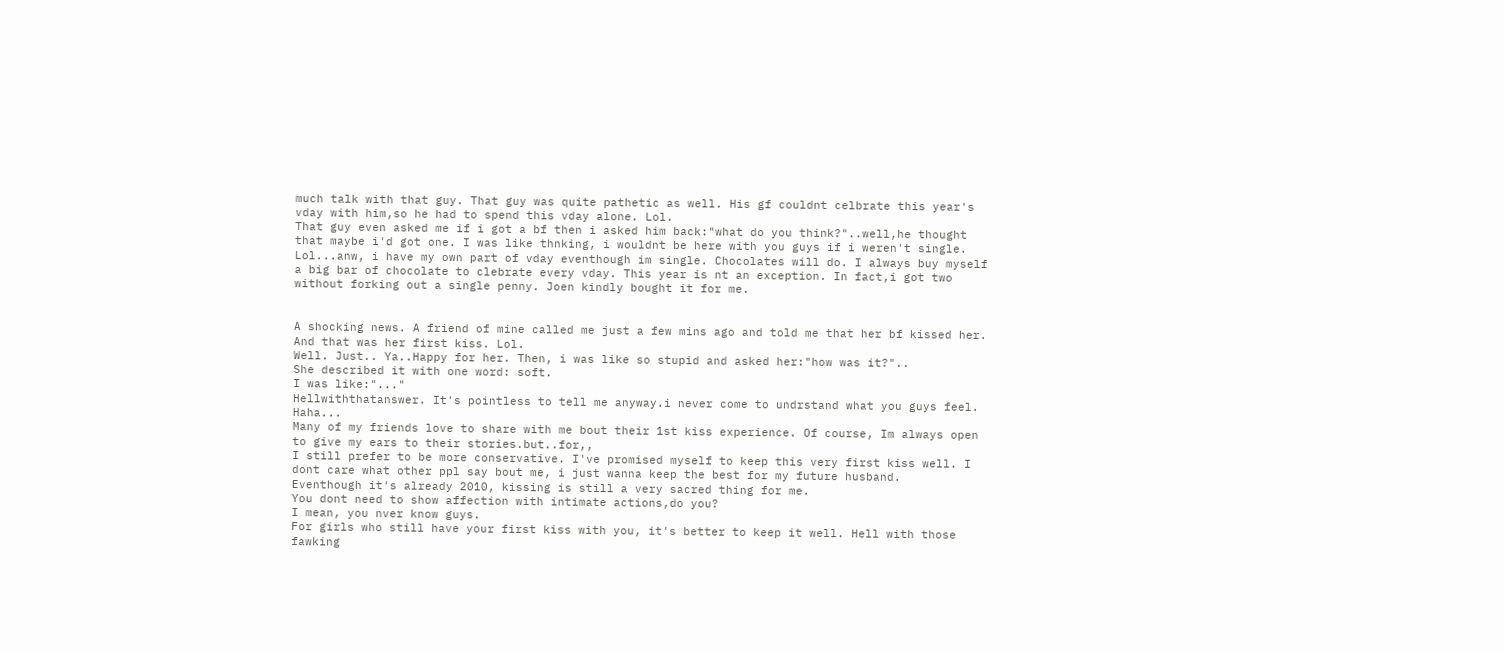much talk with that guy. That guy was quite pathetic as well. His gf couldnt celbrate this year's vday with him,so he had to spend this vday alone. Lol.
That guy even asked me if i got a bf then i asked him back:"what do you think?"..well,he thought that maybe i'd got one. I was like thnking, i wouldnt be here with you guys if i weren't single. Lol...anw, i have my own part of vday eventhough im single. Chocolates will do. I always buy myself a big bar of chocolate to clebrate every vday. This year is nt an exception. In fact,i got two without forking out a single penny. Joen kindly bought it for me.


A shocking news. A friend of mine called me just a few mins ago and told me that her bf kissed her. And that was her first kiss. Lol.
Well. Just.. Ya..Happy for her. Then, i was like so stupid and asked her:"how was it?"..
She described it with one word: soft.
I was like:"..."
Hellwiththatanswer. It's pointless to tell me anyway.i never come to undrstand what you guys feel. Haha...
Many of my friends love to share with me bout their 1st kiss experience. Of course, Im always open to give my ears to their stories.but..for,,
I still prefer to be more conservative. I've promised myself to keep this very first kiss well. I dont care what other ppl say bout me, i just wanna keep the best for my future husband.
Eventhough it's already 2010, kissing is still a very sacred thing for me.
You dont need to show affection with intimate actions,do you?
I mean, you nver know guys.
For girls who still have your first kiss with you, it's better to keep it well. Hell with those fawking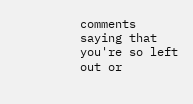comments saying that you're so left out or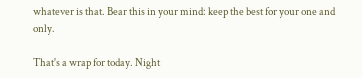whatever is that. Bear this in your mind: keep the best for your one and only.

That's a wrap for today. Night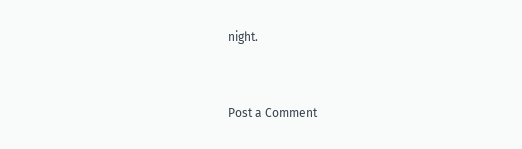night.


Post a Comment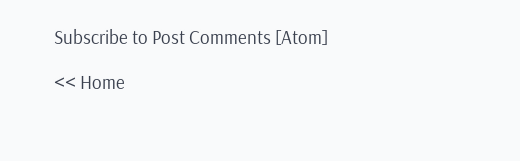Subscribe to Post Comments [Atom]

<< Home